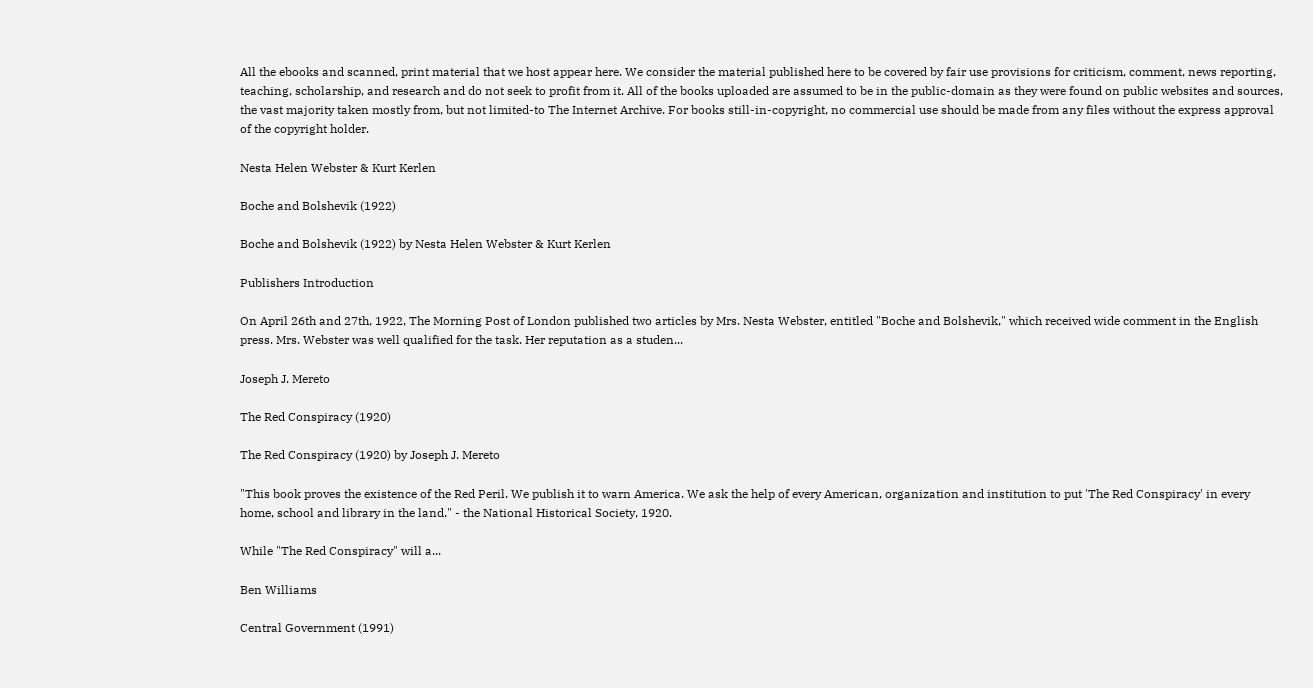All the ebooks and scanned, print material that we host appear here. We consider the material published here to be covered by fair use provisions for criticism, comment, news reporting, teaching, scholarship, and research and do not seek to profit from it. All of the books uploaded are assumed to be in the public-domain as they were found on public websites and sources, the vast majority taken mostly from, but not limited-to The Internet Archive. For books still-in-copyright, no commercial use should be made from any files without the express approval of the copyright holder.

Nesta Helen Webster & Kurt Kerlen

Boche and Bolshevik (1922)

Boche and Bolshevik (1922) by Nesta Helen Webster & Kurt Kerlen

Publishers Introduction

On April 26th and 27th, 1922, The Morning Post of London published two articles by Mrs. Nesta Webster, entitled "Boche and Bolshevik," which received wide comment in the English press. Mrs. Webster was well qualified for the task. Her reputation as a studen...

Joseph J. Mereto

The Red Conspiracy (1920)

The Red Conspiracy (1920) by Joseph J. Mereto

"This book proves the existence of the Red Peril. We publish it to warn America. We ask the help of every American, organization and institution to put 'The Red Conspiracy' in every home, school and library in the land." - the National Historical Society, 1920.

While "The Red Conspiracy" will a...

Ben Williams

Central Government (1991)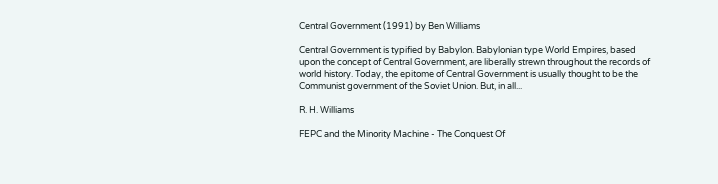Central Government (1991) by Ben Williams

Central Government is typified by Babylon. Babylonian type World Empires, based upon the concept of Central Government, are liberally strewn throughout the records of world history. Today, the epitome of Central Government is usually thought to be the Communist government of the Soviet Union. But, in all...

R. H. Williams

FEPC and the Minority Machine - The Conquest Of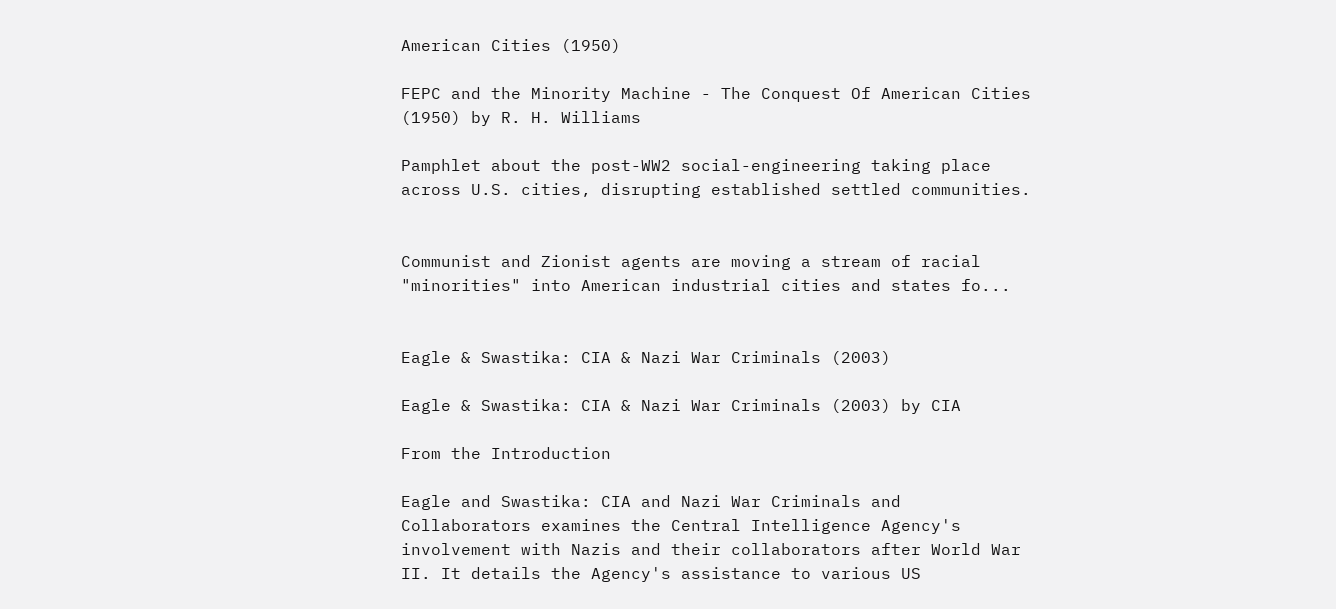American Cities (1950)

FEPC and the Minority Machine - The Conquest Of American Cities (1950) by R. H. Williams

Pamphlet about the post-WW2 social-engineering taking place across U.S. cities, disrupting established settled communities.


Communist and Zionist agents are moving a stream of racial "minorities" into American industrial cities and states fo...


Eagle & Swastika: CIA & Nazi War Criminals (2003)

Eagle & Swastika: CIA & Nazi War Criminals (2003) by CIA

From the Introduction

Eagle and Swastika: CIA and Nazi War Criminals and Collaborators examines the Central Intelligence Agency's involvement with Nazis and their collaborators after World War II. It details the Agency's assistance to various US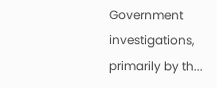Government investigations, primarily by th...